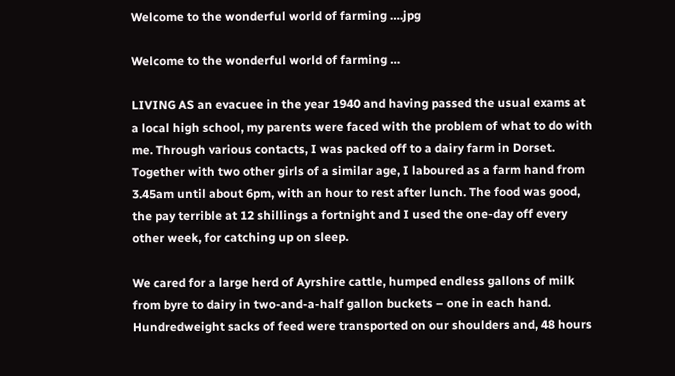Welcome to the wonderful world of farming ….jpg

Welcome to the wonderful world of farming …

LIVING AS an evacuee in the year 1940 and having passed the usual exams at a local high school, my parents were faced with the problem of what to do with me. Through various contacts, I was packed off to a dairy farm in Dorset. Together with two other girls of a similar age, I laboured as a farm hand from 3.45am until about 6pm, with an hour to rest after lunch. The food was good, the pay terrible at 12 shillings a fortnight and I used the one-day off every other week, for catching up on sleep.

We cared for a large herd of Ayrshire cattle, humped endless gallons of milk from byre to dairy in two-and-a-half gallon buckets – one in each hand. Hundredweight sacks of feed were transported on our shoulders and, 48 hours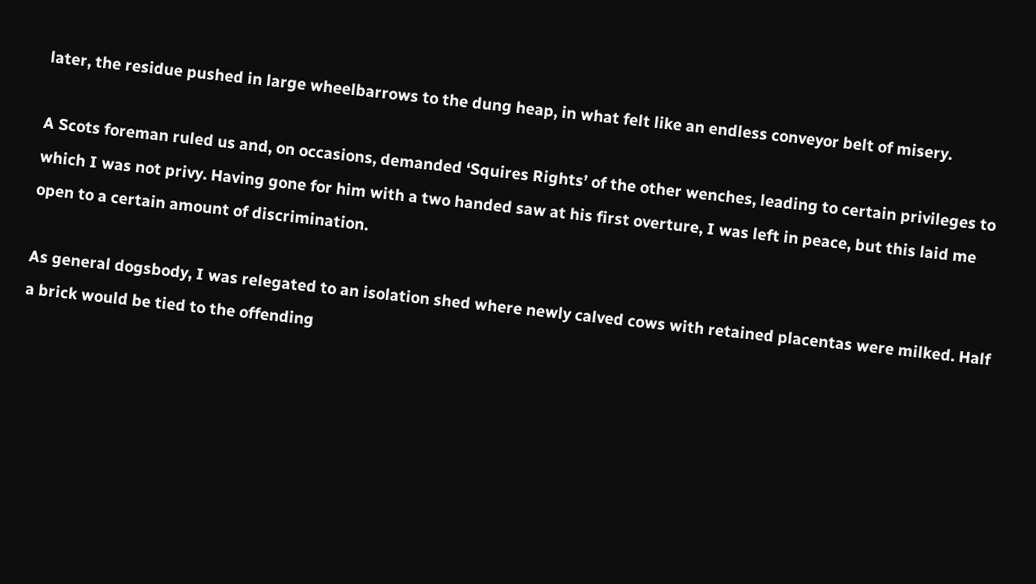later, the residue pushed in large wheelbarrows to the dung heap, in what felt like an endless conveyor belt of misery.

A Scots foreman ruled us and, on occasions, demanded ‘Squires Rights’ of the other wenches, leading to certain privileges to which I was not privy. Having gone for him with a two handed saw at his first overture, I was left in peace, but this laid me open to a certain amount of discrimination.

As general dogsbody, I was relegated to an isolation shed where newly calved cows with retained placentas were milked. Half a brick would be tied to the offending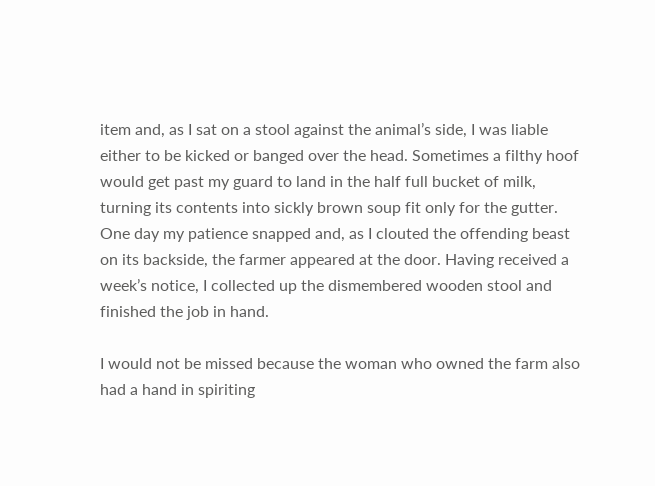item and, as I sat on a stool against the animal’s side, I was liable either to be kicked or banged over the head. Sometimes a filthy hoof would get past my guard to land in the half full bucket of milk, turning its contents into sickly brown soup fit only for the gutter. One day my patience snapped and, as I clouted the offending beast on its backside, the farmer appeared at the door. Having received a week’s notice, I collected up the dismembered wooden stool and finished the job in hand.

I would not be missed because the woman who owned the farm also had a hand in spiriting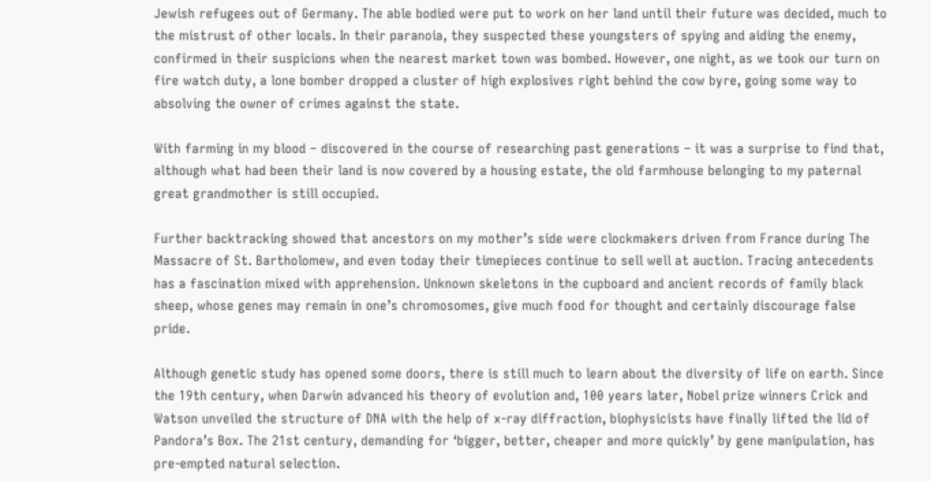Jewish refugees out of Germany. The able bodied were put to work on her land until their future was decided, much to the mistrust of other locals. In their paranoia, they suspected these youngsters of spying and aiding the enemy, confirmed in their suspicions when the nearest market town was bombed. However, one night, as we took our turn on fire watch duty, a lone bomber dropped a cluster of high explosives right behind the cow byre, going some way to absolving the owner of crimes against the state.

With farming in my blood – discovered in the course of researching past generations – it was a surprise to find that, although what had been their land is now covered by a housing estate, the old farmhouse belonging to my paternal great grandmother is still occupied.

Further backtracking showed that ancestors on my mother’s side were clockmakers driven from France during The Massacre of St. Bartholomew, and even today their timepieces continue to sell well at auction. Tracing antecedents has a fascination mixed with apprehension. Unknown skeletons in the cupboard and ancient records of family black sheep, whose genes may remain in one’s chromosomes, give much food for thought and certainly discourage false pride.

Although genetic study has opened some doors, there is still much to learn about the diversity of life on earth. Since the 19th century, when Darwin advanced his theory of evolution and, 100 years later, Nobel prize winners Crick and Watson unveiled the structure of DNA with the help of x-ray diffraction, biophysicists have finally lifted the lid of Pandora’s Box. The 21st century, demanding for ‘bigger, better, cheaper and more quickly’ by gene manipulation, has pre-empted natural selection.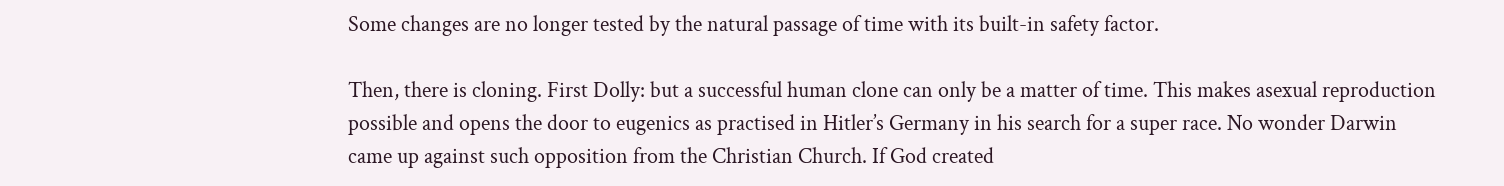Some changes are no longer tested by the natural passage of time with its built-in safety factor.

Then, there is cloning. First Dolly: but a successful human clone can only be a matter of time. This makes asexual reproduction possible and opens the door to eugenics as practised in Hitler’s Germany in his search for a super race. No wonder Darwin came up against such opposition from the Christian Church. If God created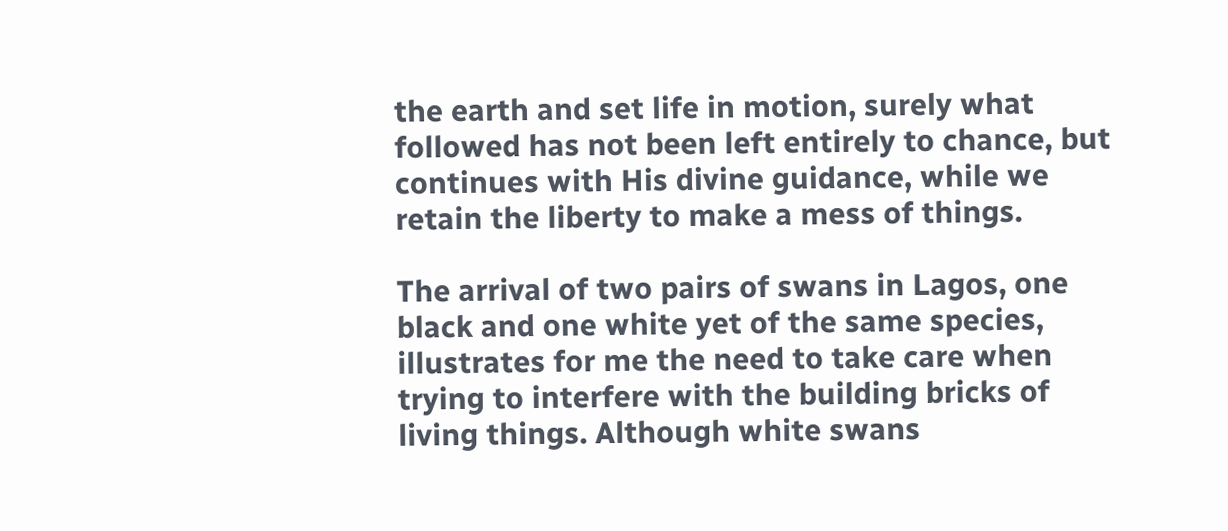the earth and set life in motion, surely what followed has not been left entirely to chance, but continues with His divine guidance, while we retain the liberty to make a mess of things.

The arrival of two pairs of swans in Lagos, one black and one white yet of the same species, illustrates for me the need to take care when trying to interfere with the building bricks of living things. Although white swans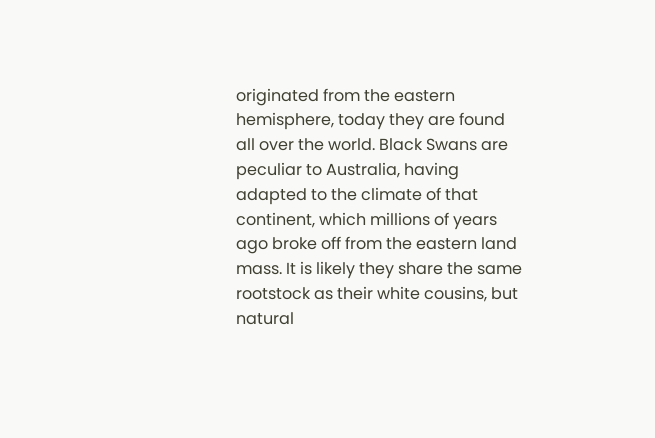originated from the eastern hemisphere, today they are found all over the world. Black Swans are peculiar to Australia, having adapted to the climate of that continent, which millions of years ago broke off from the eastern land mass. It is likely they share the same rootstock as their white cousins, but natural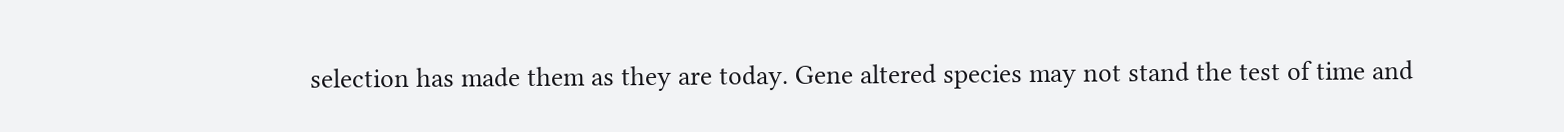selection has made them as they are today. Gene altered species may not stand the test of time and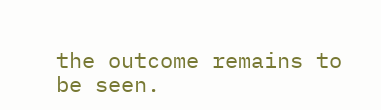the outcome remains to be seen.